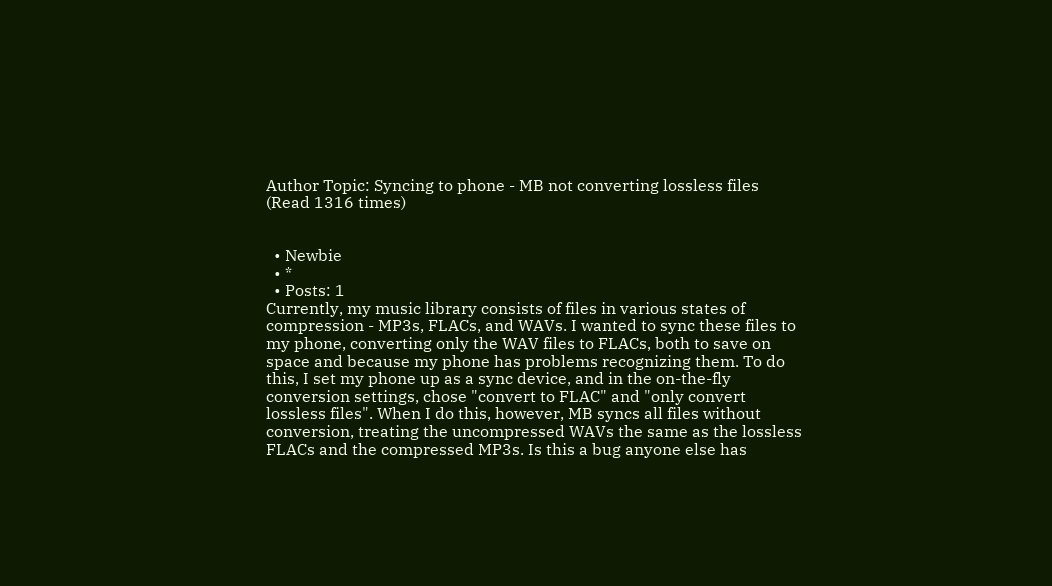Author Topic: Syncing to phone - MB not converting lossless files  (Read 1316 times)


  • Newbie
  • *
  • Posts: 1
Currently, my music library consists of files in various states of compression - MP3s, FLACs, and WAVs. I wanted to sync these files to my phone, converting only the WAV files to FLACs, both to save on space and because my phone has problems recognizing them. To do this, I set my phone up as a sync device, and in the on-the-fly conversion settings, chose "convert to FLAC" and "only convert lossless files". When I do this, however, MB syncs all files without conversion, treating the uncompressed WAVs the same as the lossless FLACs and the compressed MP3s. Is this a bug anyone else has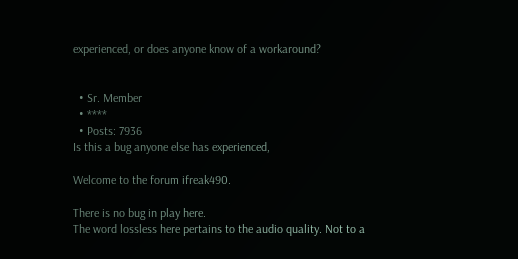experienced, or does anyone know of a workaround?


  • Sr. Member
  • ****
  • Posts: 7936
Is this a bug anyone else has experienced,

Welcome to the forum ifreak490.

There is no bug in play here.
The word lossless here pertains to the audio quality. Not to a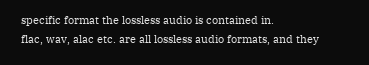specific format the lossless audio is contained in.
flac, wav, alac etc. are all lossless audio formats, and they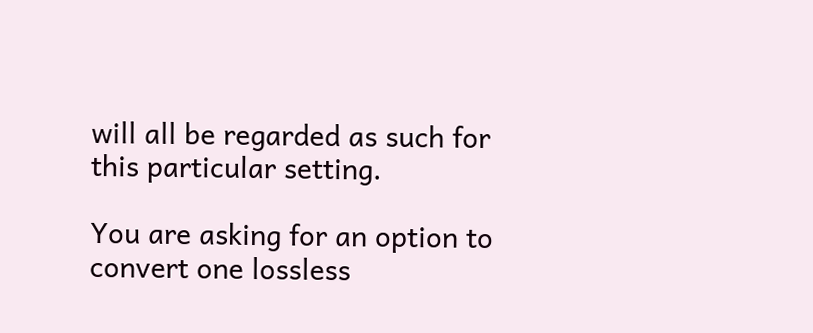will all be regarded as such for this particular setting.

You are asking for an option to convert one lossless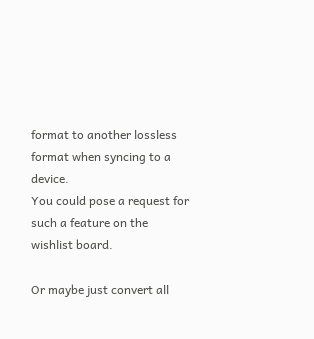format to another lossless format when syncing to a device.
You could pose a request for such a feature on the wishlist board.

Or maybe just convert all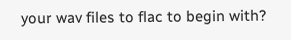your wav files to flac to begin with?